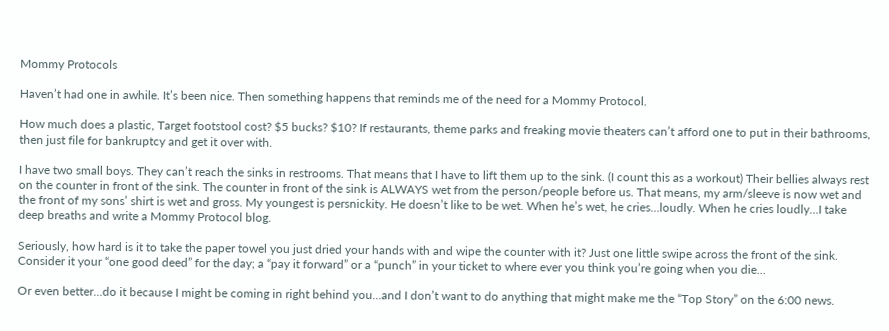Mommy Protocols

Haven’t had one in awhile. It’s been nice. Then something happens that reminds me of the need for a Mommy Protocol.

How much does a plastic, Target footstool cost? $5 bucks? $10? If restaurants, theme parks and freaking movie theaters can’t afford one to put in their bathrooms, then just file for bankruptcy and get it over with.

I have two small boys. They can’t reach the sinks in restrooms. That means that I have to lift them up to the sink. (I count this as a workout) Their bellies always rest on the counter in front of the sink. The counter in front of the sink is ALWAYS wet from the person/people before us. That means, my arm/sleeve is now wet and the front of my sons’ shirt is wet and gross. My youngest is persnickity. He doesn’t like to be wet. When he’s wet, he cries…loudly. When he cries loudly…I take deep breaths and write a Mommy Protocol blog.

Seriously, how hard is it to take the paper towel you just dried your hands with and wipe the counter with it? Just one little swipe across the front of the sink. Consider it your “one good deed” for the day; a “pay it forward” or a “punch” in your ticket to where ever you think you’re going when you die…

Or even better…do it because I might be coming in right behind you…and I don’t want to do anything that might make me the “Top Story” on the 6:00 news.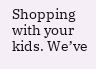Shopping with your kids. We’ve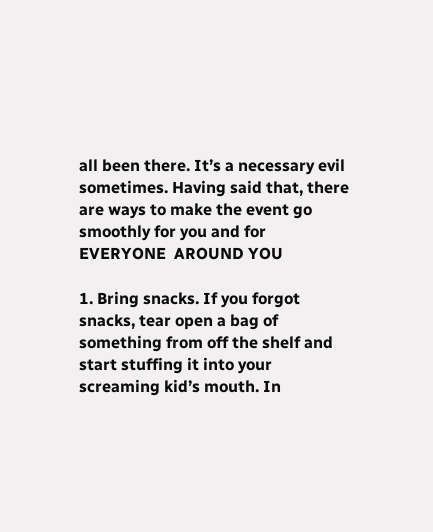all been there. It’s a necessary evil sometimes. Having said that, there are ways to make the event go smoothly for you and for EVERYONE  AROUND YOU

1. Bring snacks. If you forgot snacks, tear open a bag of something from off the shelf and start stuffing it into your screaming kid’s mouth. In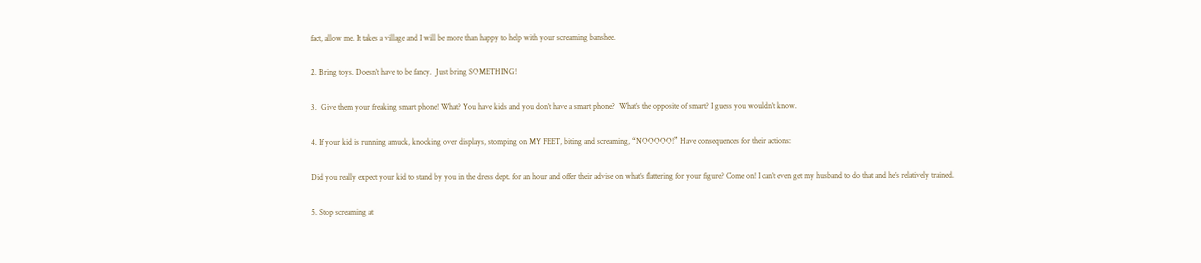fact, allow me. It takes a village and I will be more than happy to help with your screaming banshee.

2. Bring toys. Doesn’t have to be fancy.  Just bring SOMETHING!

3.  Give them your freaking smart phone! What? You have kids and you don’t have a smart phone?  What’s the opposite of smart? I guess you wouldn’t know.

4. If your kid is running amuck, knocking over displays, stomping on MY FEET, biting and screaming, “NOOOOO!” Have consequences for their actions:

Did you really expect your kid to stand by you in the dress dept. for an hour and offer their advise on what’s flattering for your figure? Come on! I can’t even get my husband to do that and he’s relatively trained.

5. Stop screaming at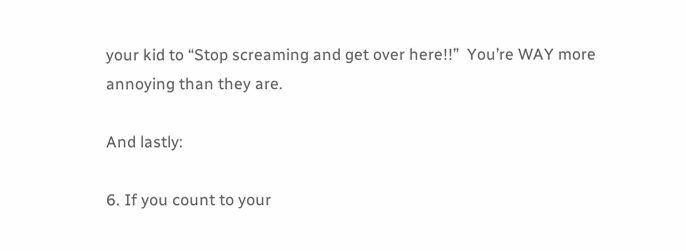your kid to “Stop screaming and get over here!!”  You’re WAY more annoying than they are.

And lastly:

6. If you count to your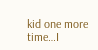kid one more time…I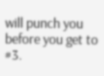will punch you before you get to #3.